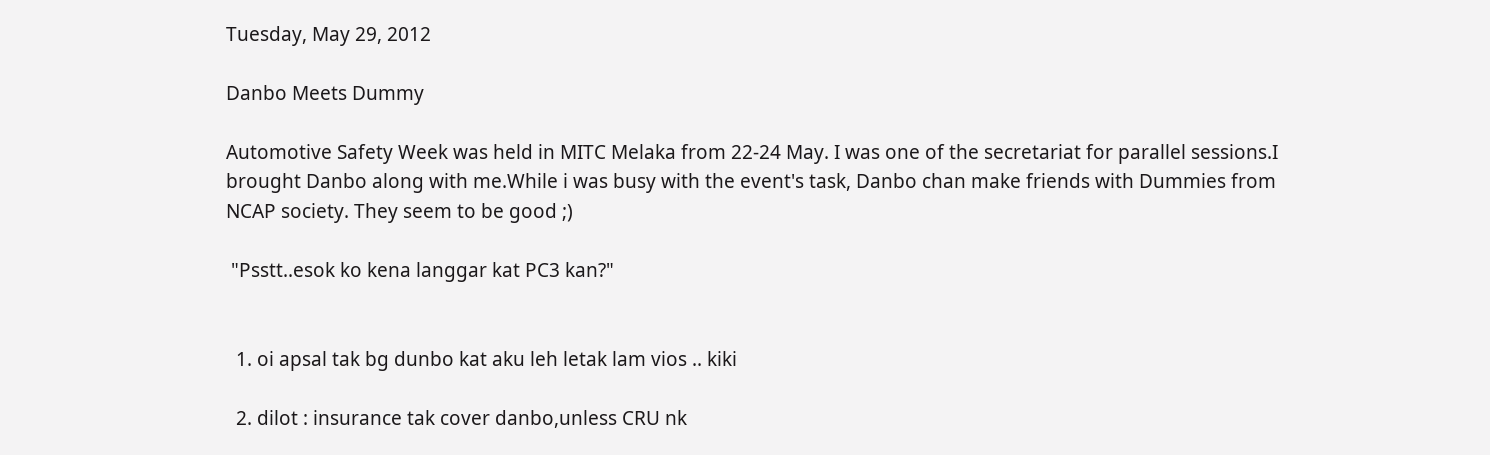Tuesday, May 29, 2012

Danbo Meets Dummy

Automotive Safety Week was held in MITC Melaka from 22-24 May. I was one of the secretariat for parallel sessions.I brought Danbo along with me.While i was busy with the event's task, Danbo chan make friends with Dummies from NCAP society. They seem to be good ;)

 "Psstt..esok ko kena langgar kat PC3 kan?"


  1. oi apsal tak bg dunbo kat aku leh letak lam vios .. kiki

  2. dilot : insurance tak cover danbo,unless CRU nk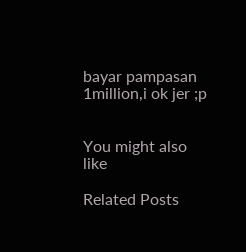bayar pampasan 1million,i ok jer ;p


You might also like

Related Posts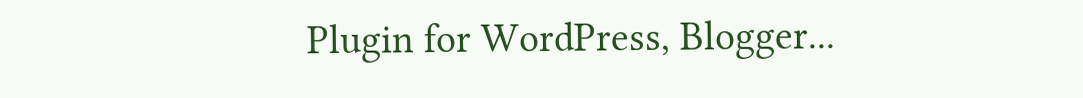Plugin for WordPress, Blogger...